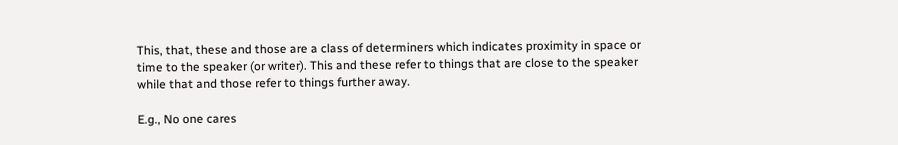This, that, these and those are a class of determiners which indicates proximity in space or time to the speaker (or writer). This and these refer to things that are close to the speaker while that and those refer to things further away.

E.g., No one cares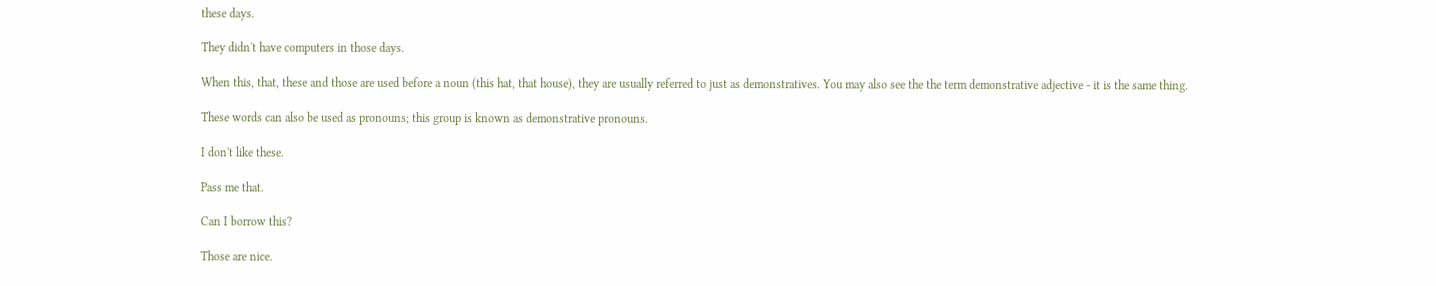these days.

They didn't have computers in those days.

When this, that, these and those are used before a noun (this hat, that house), they are usually referred to just as demonstratives. You may also see the the term demonstrative adjective - it is the same thing.

These words can also be used as pronouns; this group is known as demonstrative pronouns.

I don't like these.

Pass me that.

Can I borrow this?

Those are nice.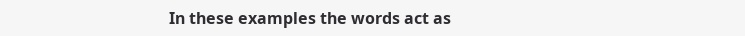In these examples the words act as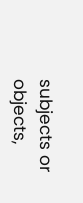subjects or objects,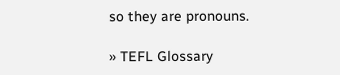so they are pronouns.

» TEFL Glossary